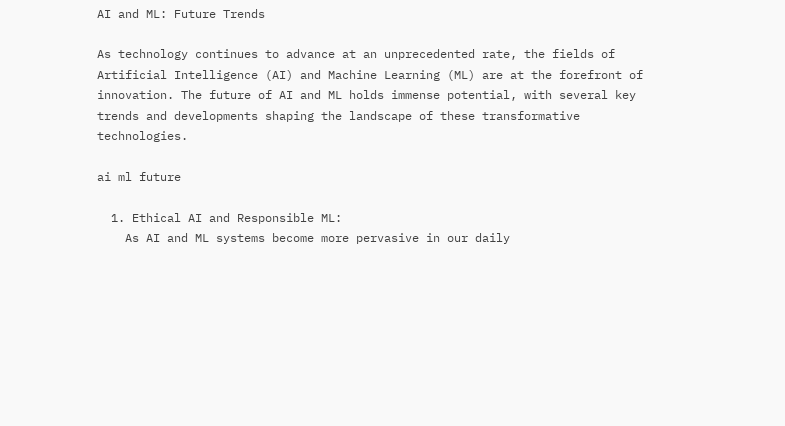AI and ML: Future Trends

As technology continues to advance at an unprecedented rate, the fields of Artificial Intelligence (AI) and Machine Learning (ML) are at the forefront of innovation. The future of AI and ML holds immense potential, with several key trends and developments shaping the landscape of these transformative technologies.

ai ml future

  1. Ethical AI and Responsible ML:
    As AI and ML systems become more pervasive in our daily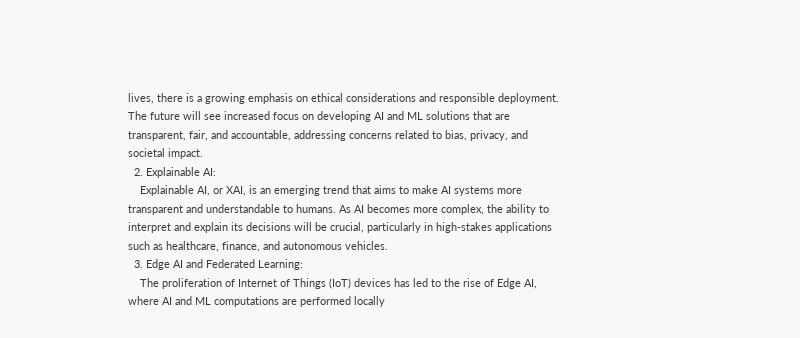lives, there is a growing emphasis on ethical considerations and responsible deployment. The future will see increased focus on developing AI and ML solutions that are transparent, fair, and accountable, addressing concerns related to bias, privacy, and societal impact.
  2. Explainable AI:
    Explainable AI, or XAI, is an emerging trend that aims to make AI systems more transparent and understandable to humans. As AI becomes more complex, the ability to interpret and explain its decisions will be crucial, particularly in high-stakes applications such as healthcare, finance, and autonomous vehicles.
  3. Edge AI and Federated Learning:
    The proliferation of Internet of Things (IoT) devices has led to the rise of Edge AI, where AI and ML computations are performed locally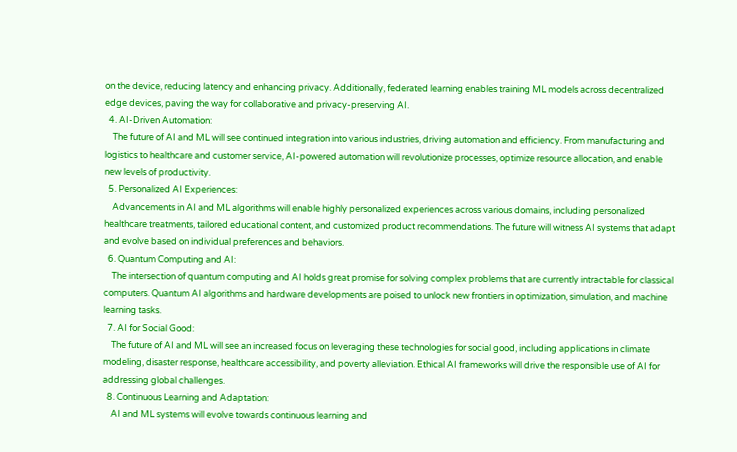on the device, reducing latency and enhancing privacy. Additionally, federated learning enables training ML models across decentralized edge devices, paving the way for collaborative and privacy-preserving AI.
  4. AI-Driven Automation:
    The future of AI and ML will see continued integration into various industries, driving automation and efficiency. From manufacturing and logistics to healthcare and customer service, AI-powered automation will revolutionize processes, optimize resource allocation, and enable new levels of productivity.
  5. Personalized AI Experiences:
    Advancements in AI and ML algorithms will enable highly personalized experiences across various domains, including personalized healthcare treatments, tailored educational content, and customized product recommendations. The future will witness AI systems that adapt and evolve based on individual preferences and behaviors.
  6. Quantum Computing and AI:
    The intersection of quantum computing and AI holds great promise for solving complex problems that are currently intractable for classical computers. Quantum AI algorithms and hardware developments are poised to unlock new frontiers in optimization, simulation, and machine learning tasks.
  7. AI for Social Good:
    The future of AI and ML will see an increased focus on leveraging these technologies for social good, including applications in climate modeling, disaster response, healthcare accessibility, and poverty alleviation. Ethical AI frameworks will drive the responsible use of AI for addressing global challenges.
  8. Continuous Learning and Adaptation:
    AI and ML systems will evolve towards continuous learning and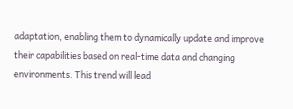adaptation, enabling them to dynamically update and improve their capabilities based on real-time data and changing environments. This trend will lead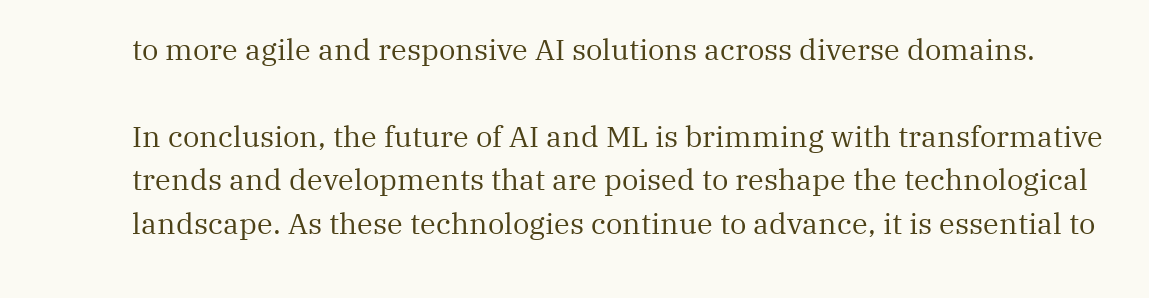to more agile and responsive AI solutions across diverse domains.

In conclusion, the future of AI and ML is brimming with transformative trends and developments that are poised to reshape the technological landscape. As these technologies continue to advance, it is essential to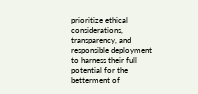prioritize ethical considerations, transparency, and responsible deployment to harness their full potential for the betterment of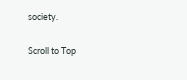society.

Scroll to Top